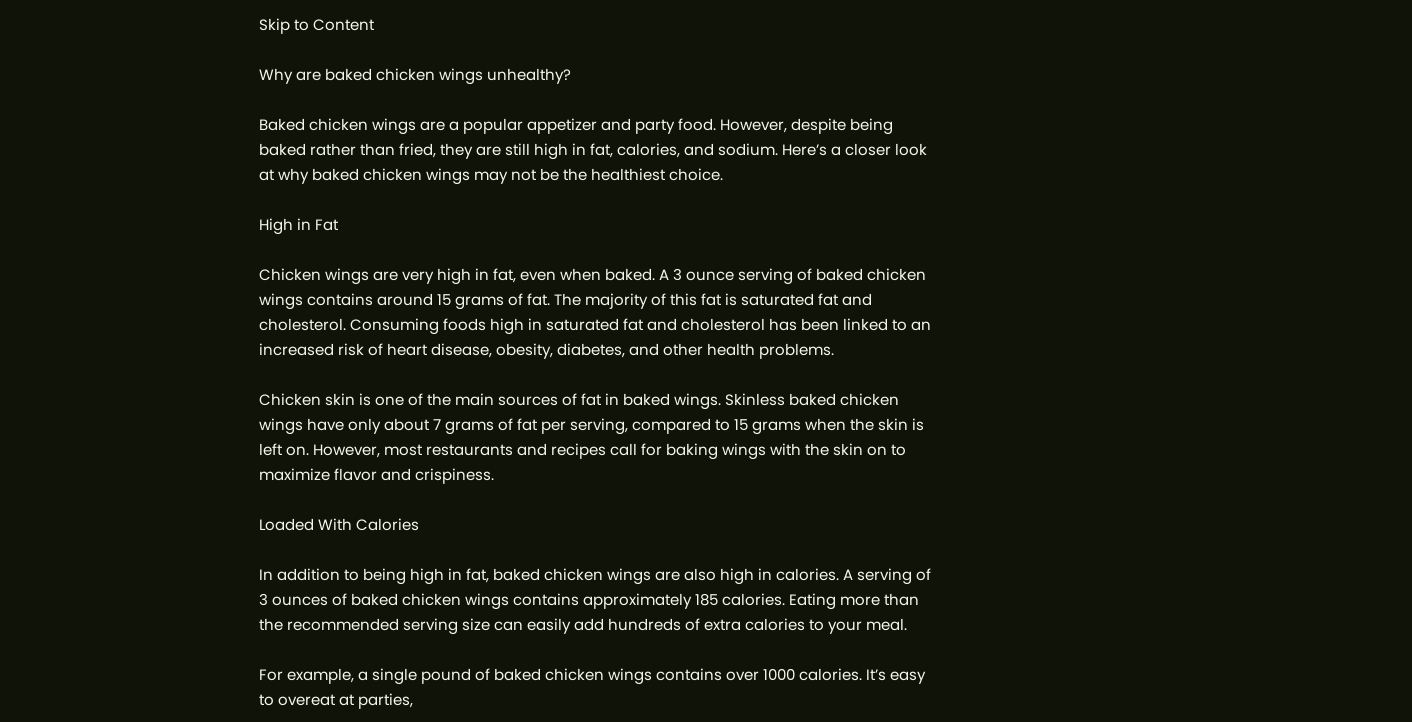Skip to Content

Why are baked chicken wings unhealthy?

Baked chicken wings are a popular appetizer and party food. However, despite being baked rather than fried, they are still high in fat, calories, and sodium. Here’s a closer look at why baked chicken wings may not be the healthiest choice.

High in Fat

Chicken wings are very high in fat, even when baked. A 3 ounce serving of baked chicken wings contains around 15 grams of fat. The majority of this fat is saturated fat and cholesterol. Consuming foods high in saturated fat and cholesterol has been linked to an increased risk of heart disease, obesity, diabetes, and other health problems.

Chicken skin is one of the main sources of fat in baked wings. Skinless baked chicken wings have only about 7 grams of fat per serving, compared to 15 grams when the skin is left on. However, most restaurants and recipes call for baking wings with the skin on to maximize flavor and crispiness.

Loaded With Calories

In addition to being high in fat, baked chicken wings are also high in calories. A serving of 3 ounces of baked chicken wings contains approximately 185 calories. Eating more than the recommended serving size can easily add hundreds of extra calories to your meal.

For example, a single pound of baked chicken wings contains over 1000 calories. It’s easy to overeat at parties,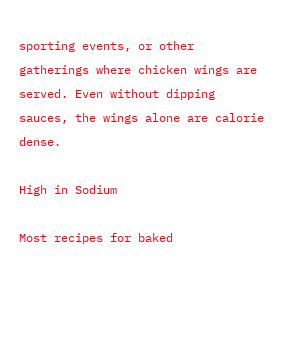sporting events, or other gatherings where chicken wings are served. Even without dipping sauces, the wings alone are calorie dense.

High in Sodium

Most recipes for baked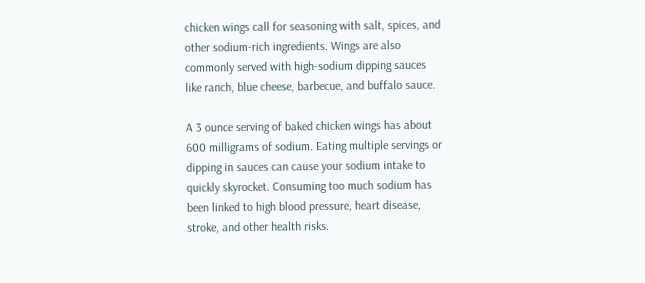chicken wings call for seasoning with salt, spices, and other sodium-rich ingredients. Wings are also commonly served with high-sodium dipping sauces like ranch, blue cheese, barbecue, and buffalo sauce.

A 3 ounce serving of baked chicken wings has about 600 milligrams of sodium. Eating multiple servings or dipping in sauces can cause your sodium intake to quickly skyrocket. Consuming too much sodium has been linked to high blood pressure, heart disease, stroke, and other health risks.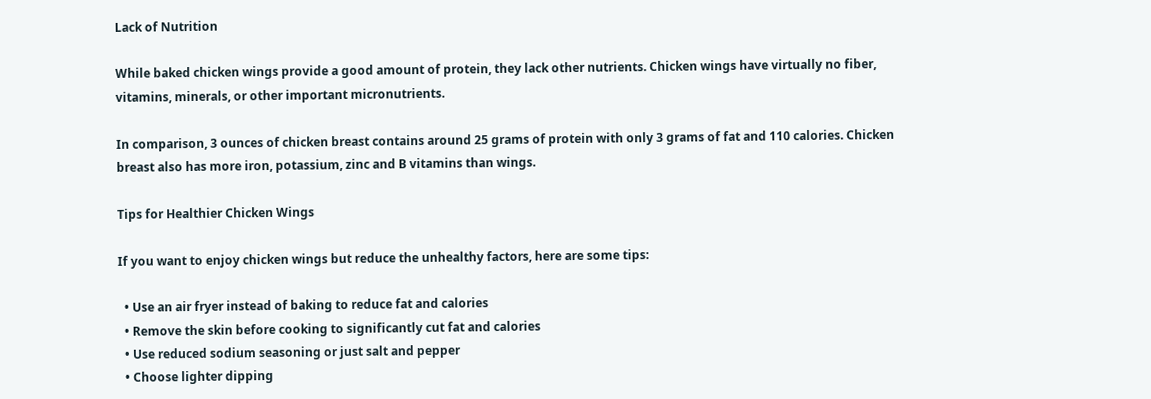Lack of Nutrition

While baked chicken wings provide a good amount of protein, they lack other nutrients. Chicken wings have virtually no fiber, vitamins, minerals, or other important micronutrients.

In comparison, 3 ounces of chicken breast contains around 25 grams of protein with only 3 grams of fat and 110 calories. Chicken breast also has more iron, potassium, zinc and B vitamins than wings.

Tips for Healthier Chicken Wings

If you want to enjoy chicken wings but reduce the unhealthy factors, here are some tips:

  • Use an air fryer instead of baking to reduce fat and calories
  • Remove the skin before cooking to significantly cut fat and calories
  • Use reduced sodium seasoning or just salt and pepper
  • Choose lighter dipping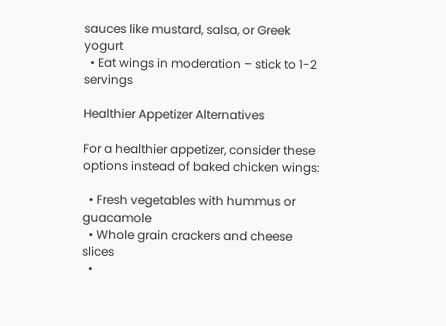sauces like mustard, salsa, or Greek yogurt
  • Eat wings in moderation – stick to 1-2 servings

Healthier Appetizer Alternatives

For a healthier appetizer, consider these options instead of baked chicken wings:

  • Fresh vegetables with hummus or guacamole
  • Whole grain crackers and cheese slices
  •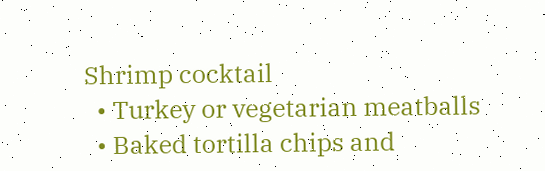Shrimp cocktail
  • Turkey or vegetarian meatballs
  • Baked tortilla chips and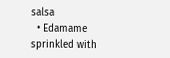salsa
  • Edamame sprinkled with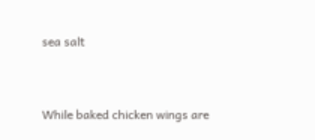sea salt


While baked chicken wings are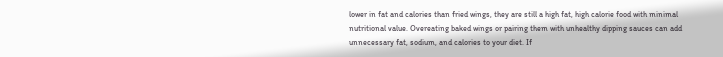lower in fat and calories than fried wings, they are still a high fat, high calorie food with minimal nutritional value. Overeating baked wings or pairing them with unhealthy dipping sauces can add unnecessary fat, sodium, and calories to your diet. If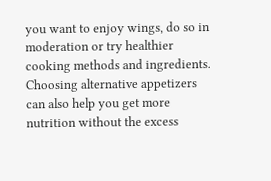you want to enjoy wings, do so in moderation or try healthier cooking methods and ingredients. Choosing alternative appetizers can also help you get more nutrition without the excess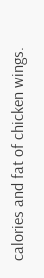calories and fat of chicken wings.